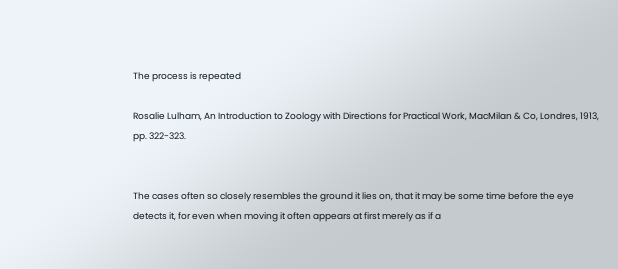The process is repeated

Rosalie Lulham, An Introduction to Zoology with Directions for Practical Work, MacMilan & Co, Londres, 1913, pp. 322-323.


The cases often so closely resembles the ground it lies on, that it may be some time before the eye detects it, for even when moving it often appears at first merely as if a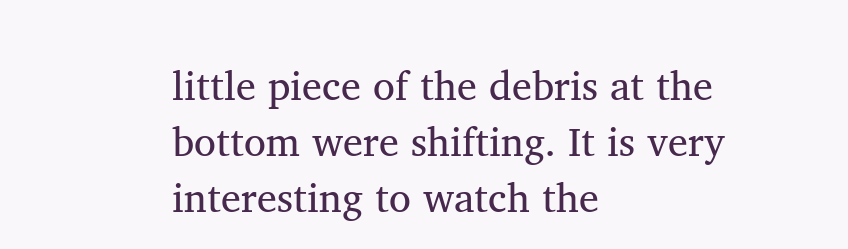little piece of the debris at the bottom were shifting. It is very interesting to watch the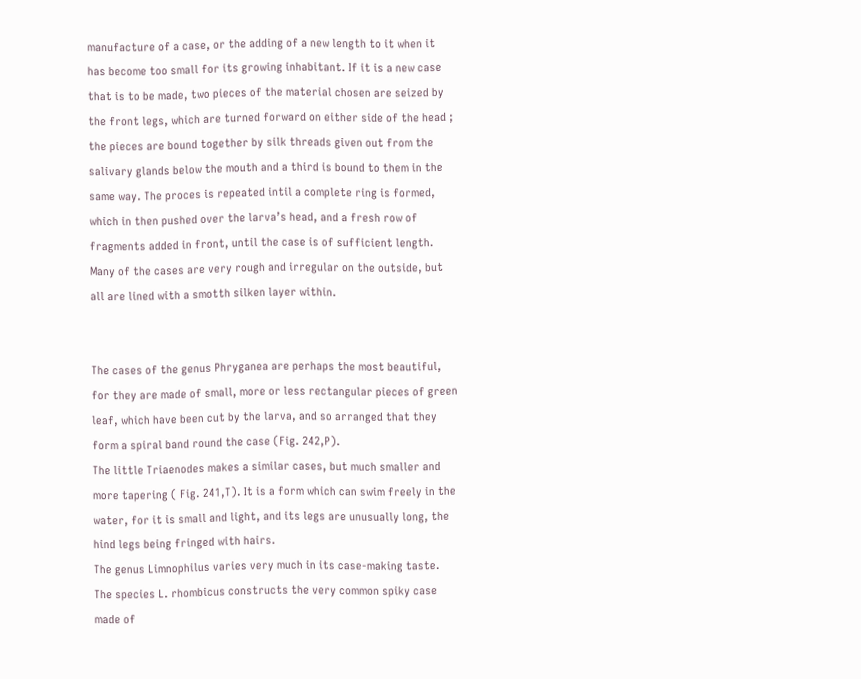manufacture of a case, or the adding of a new length to it when it has become too small for its growing inhabitant. If it is a new case that is to be made, two pieces of the material chosen are seized by the front legs, which are turned forward on either side of the head ; the pieces are bound together by silk threads given out from the salivary glands below the mouth and a third is bound to them in the same way. The proces is repeated intil a complete ring is formed, which in then pushed over the larva’s head, and a fresh row of fragments added in front, until the case is of sufficient length. Many of the cases are very rough and irregular on the outside, but all are lined with a smotth silken layer within.


The cases of the genus Phryganea are perhaps the most beautiful, for they are made of small, more or less rectangular pieces of green leaf, which have been cut by the larva, and so arranged that they form a spiral band round the case (Fig. 242,P).
The little Triaenodes makes a similar cases, but much smaller and more tapering ( Fig. 241,T). It is a form which can swim freely in the water, for it is small and light, and its legs are unusually long, the hind legs being fringed with hairs.
The genus Limnophilus varies very much in its case-making taste. The species L. rhombicus constructs the very common spiky case made of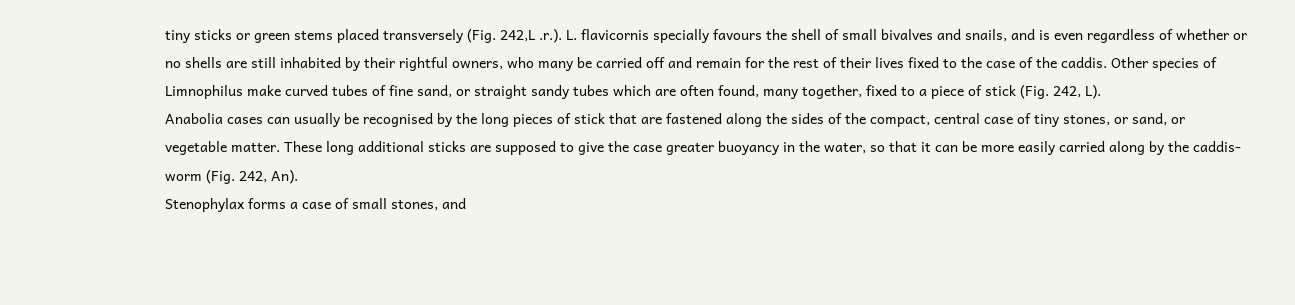tiny sticks or green stems placed transversely (Fig. 242,L .r.). L. flavicornis specially favours the shell of small bivalves and snails, and is even regardless of whether or no shells are still inhabited by their rightful owners, who many be carried off and remain for the rest of their lives fixed to the case of the caddis. Other species of Limnophilus make curved tubes of fine sand, or straight sandy tubes which are often found, many together, fixed to a piece of stick (Fig. 242, L).
Anabolia cases can usually be recognised by the long pieces of stick that are fastened along the sides of the compact, central case of tiny stones, or sand, or vegetable matter. These long additional sticks are supposed to give the case greater buoyancy in the water, so that it can be more easily carried along by the caddis-worm (Fig. 242, An).
Stenophylax forms a case of small stones, and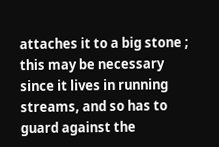attaches it to a big stone ; this may be necessary since it lives in running streams, and so has to guard against the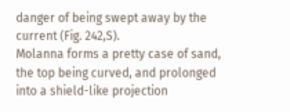danger of being swept away by the current (Fig. 242,S).
Molanna forms a pretty case of sand, the top being curved, and prolonged into a shield-like projection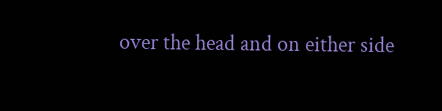over the head and on either side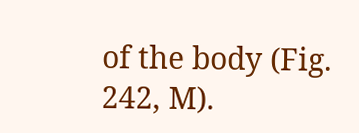of the body (Fig. 242, M).